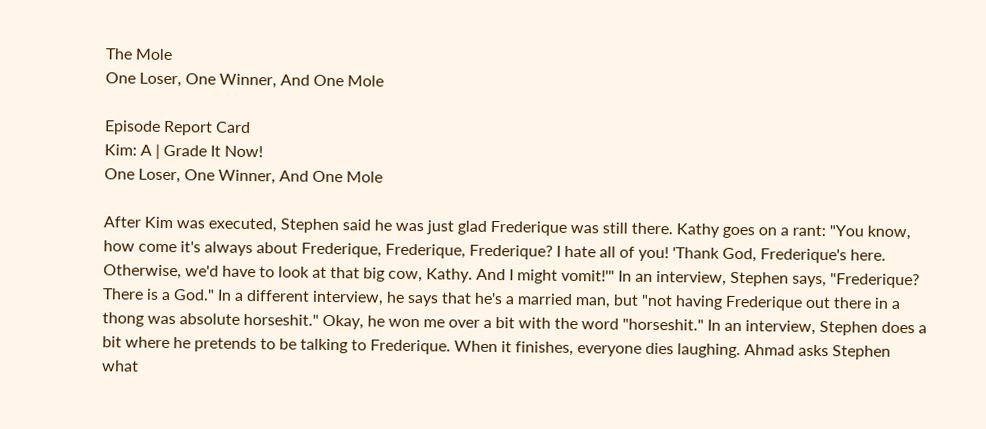The Mole
One Loser, One Winner, And One Mole

Episode Report Card
Kim: A | Grade It Now!
One Loser, One Winner, And One Mole

After Kim was executed, Stephen said he was just glad Frederique was still there. Kathy goes on a rant: "You know, how come it's always about Frederique, Frederique, Frederique? I hate all of you! 'Thank God, Frederique's here. Otherwise, we'd have to look at that big cow, Kathy. And I might vomit!'" In an interview, Stephen says, "Frederique? There is a God." In a different interview, he says that he's a married man, but "not having Frederique out there in a thong was absolute horseshit." Okay, he won me over a bit with the word "horseshit." In an interview, Stephen does a bit where he pretends to be talking to Frederique. When it finishes, everyone dies laughing. Ahmad asks Stephen what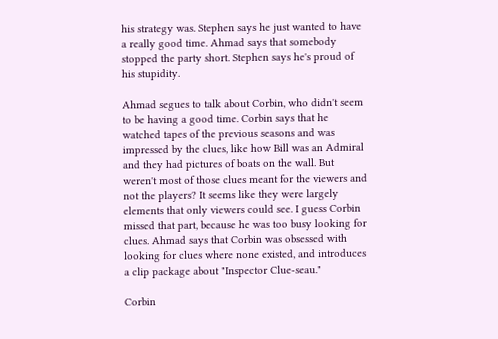his strategy was. Stephen says he just wanted to have a really good time. Ahmad says that somebody stopped the party short. Stephen says he's proud of his stupidity.

Ahmad segues to talk about Corbin, who didn't seem to be having a good time. Corbin says that he watched tapes of the previous seasons and was impressed by the clues, like how Bill was an Admiral and they had pictures of boats on the wall. But weren't most of those clues meant for the viewers and not the players? It seems like they were largely elements that only viewers could see. I guess Corbin missed that part, because he was too busy looking for clues. Ahmad says that Corbin was obsessed with looking for clues where none existed, and introduces a clip package about "Inspector Clue-seau."

Corbin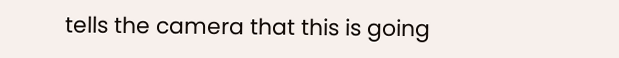tells the camera that this is going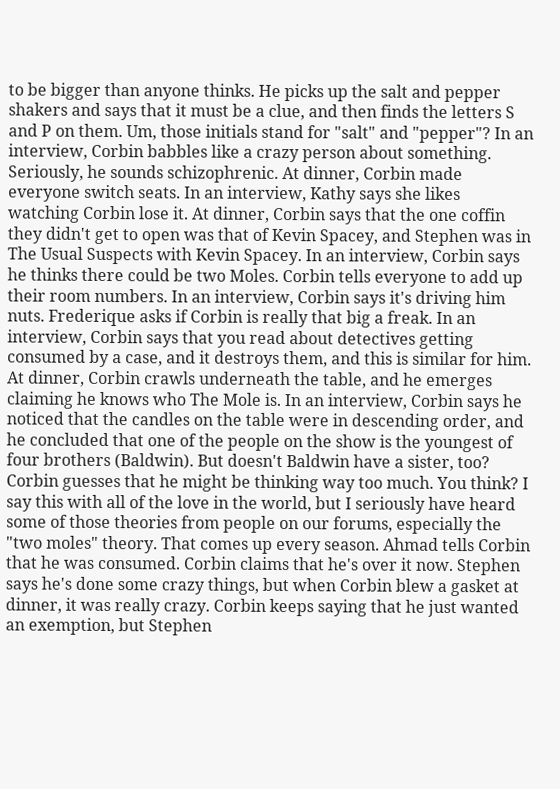to be bigger than anyone thinks. He picks up the salt and pepper shakers and says that it must be a clue, and then finds the letters S and P on them. Um, those initials stand for "salt" and "pepper"? In an interview, Corbin babbles like a crazy person about something. Seriously, he sounds schizophrenic. At dinner, Corbin made everyone switch seats. In an interview, Kathy says she likes watching Corbin lose it. At dinner, Corbin says that the one coffin they didn't get to open was that of Kevin Spacey, and Stephen was in The Usual Suspects with Kevin Spacey. In an interview, Corbin says he thinks there could be two Moles. Corbin tells everyone to add up their room numbers. In an interview, Corbin says it's driving him nuts. Frederique asks if Corbin is really that big a freak. In an interview, Corbin says that you read about detectives getting consumed by a case, and it destroys them, and this is similar for him. At dinner, Corbin crawls underneath the table, and he emerges claiming he knows who The Mole is. In an interview, Corbin says he noticed that the candles on the table were in descending order, and he concluded that one of the people on the show is the youngest of four brothers (Baldwin). But doesn't Baldwin have a sister, too? Corbin guesses that he might be thinking way too much. You think? I say this with all of the love in the world, but I seriously have heard some of those theories from people on our forums, especially the "two moles" theory. That comes up every season. Ahmad tells Corbin that he was consumed. Corbin claims that he's over it now. Stephen says he's done some crazy things, but when Corbin blew a gasket at dinner, it was really crazy. Corbin keeps saying that he just wanted an exemption, but Stephen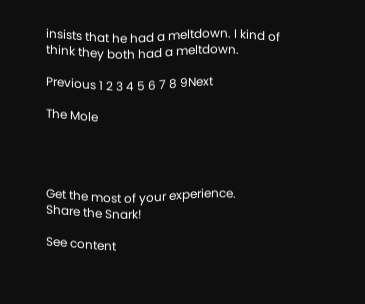insists that he had a meltdown. I kind of think they both had a meltdown.

Previous 1 2 3 4 5 6 7 8 9Next

The Mole




Get the most of your experience.
Share the Snark!

See content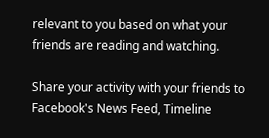relevant to you based on what your friends are reading and watching.

Share your activity with your friends to Facebook's News Feed, Timeline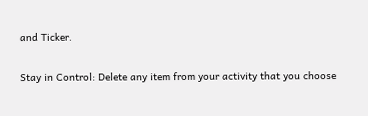and Ticker.

Stay in Control: Delete any item from your activity that you choose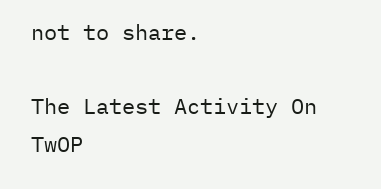not to share.

The Latest Activity On TwOP